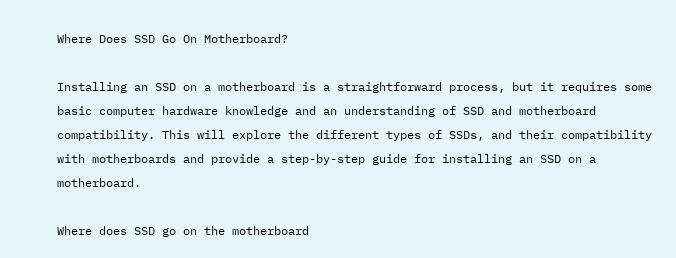Where Does SSD Go On Motherboard?

Installing an SSD on a motherboard is a straightforward process, but it requires some basic computer hardware knowledge and an understanding of SSD and motherboard compatibility. This will explore the different types of SSDs, and their compatibility with motherboards and provide a step-by-step guide for installing an SSD on a motherboard.

Where does SSD go on the motherboard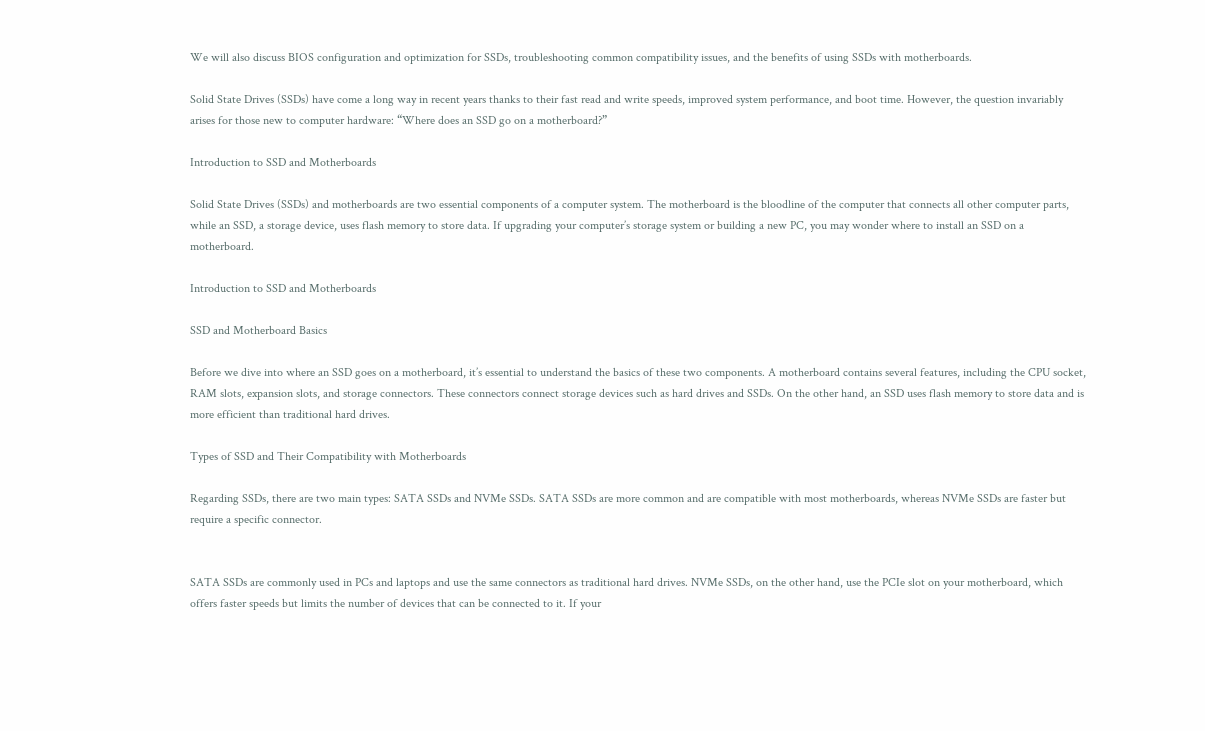We will also discuss BIOS configuration and optimization for SSDs, troubleshooting common compatibility issues, and the benefits of using SSDs with motherboards.

Solid State Drives (SSDs) have come a long way in recent years thanks to their fast read and write speeds, improved system performance, and boot time. However, the question invariably arises for those new to computer hardware: “Where does an SSD go on a motherboard?”

Introduction to SSD and Motherboards

Solid State Drives (SSDs) and motherboards are two essential components of a computer system. The motherboard is the bloodline of the computer that connects all other computer parts, while an SSD, a storage device, uses flash memory to store data. If upgrading your computer’s storage system or building a new PC, you may wonder where to install an SSD on a motherboard.

Introduction to SSD and Motherboards

SSD and Motherboard Basics

Before we dive into where an SSD goes on a motherboard, it’s essential to understand the basics of these two components. A motherboard contains several features, including the CPU socket, RAM slots, expansion slots, and storage connectors. These connectors connect storage devices such as hard drives and SSDs. On the other hand, an SSD uses flash memory to store data and is more efficient than traditional hard drives.

Types of SSD and Their Compatibility with Motherboards

Regarding SSDs, there are two main types: SATA SSDs and NVMe SSDs. SATA SSDs are more common and are compatible with most motherboards, whereas NVMe SSDs are faster but require a specific connector.


SATA SSDs are commonly used in PCs and laptops and use the same connectors as traditional hard drives. NVMe SSDs, on the other hand, use the PCIe slot on your motherboard, which offers faster speeds but limits the number of devices that can be connected to it. If your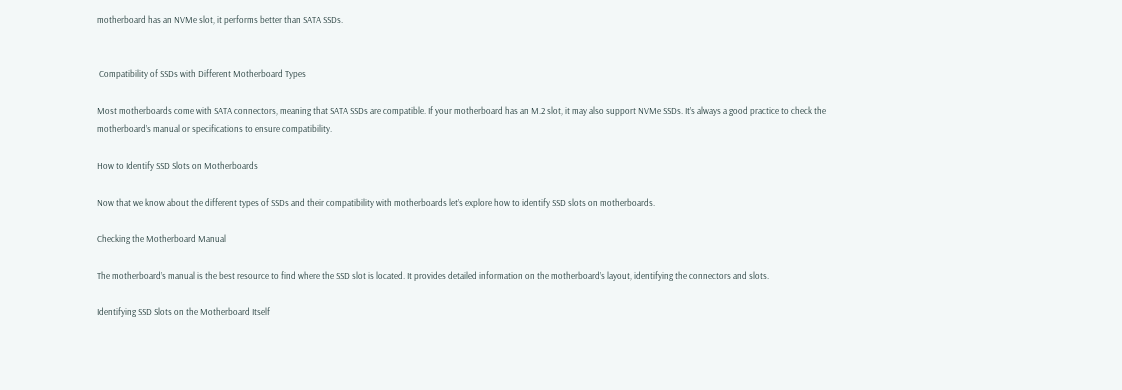motherboard has an NVMe slot, it performs better than SATA SSDs.


 Compatibility of SSDs with Different Motherboard Types

Most motherboards come with SATA connectors, meaning that SATA SSDs are compatible. If your motherboard has an M.2 slot, it may also support NVMe SSDs. It’s always a good practice to check the motherboard’s manual or specifications to ensure compatibility.

How to Identify SSD Slots on Motherboards

Now that we know about the different types of SSDs and their compatibility with motherboards let’s explore how to identify SSD slots on motherboards.

Checking the Motherboard Manual

The motherboard’s manual is the best resource to find where the SSD slot is located. It provides detailed information on the motherboard’s layout, identifying the connectors and slots.

Identifying SSD Slots on the Motherboard Itself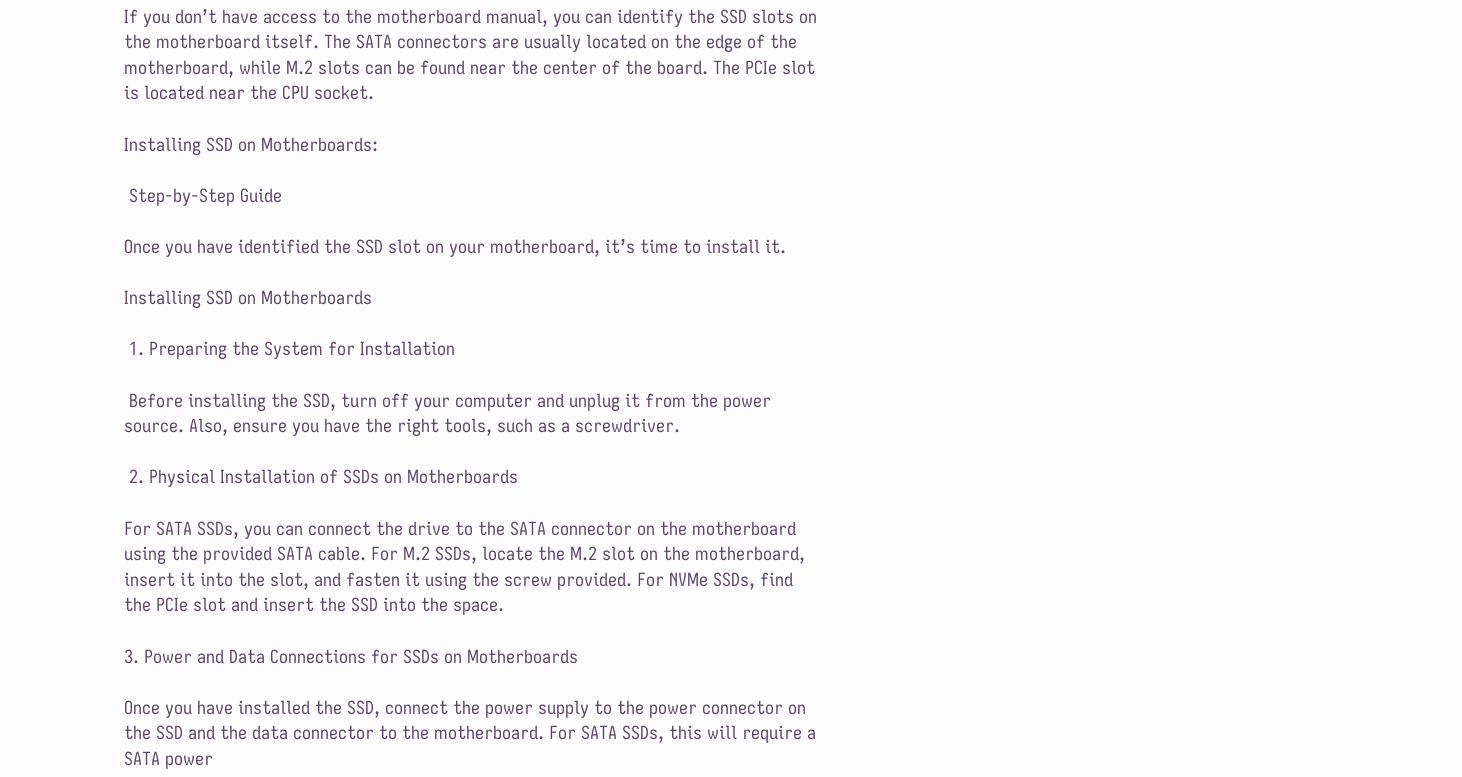If you don’t have access to the motherboard manual, you can identify the SSD slots on the motherboard itself. The SATA connectors are usually located on the edge of the motherboard, while M.2 slots can be found near the center of the board. The PCIe slot is located near the CPU socket.

Installing SSD on Motherboards:

 Step-by-Step Guide

Once you have identified the SSD slot on your motherboard, it’s time to install it.

Installing SSD on Motherboards

 1. Preparing the System for Installation

 Before installing the SSD, turn off your computer and unplug it from the power source. Also, ensure you have the right tools, such as a screwdriver.

 2. Physical Installation of SSDs on Motherboards

For SATA SSDs, you can connect the drive to the SATA connector on the motherboard using the provided SATA cable. For M.2 SSDs, locate the M.2 slot on the motherboard, insert it into the slot, and fasten it using the screw provided. For NVMe SSDs, find the PCIe slot and insert the SSD into the space.

3. Power and Data Connections for SSDs on Motherboards

Once you have installed the SSD, connect the power supply to the power connector on the SSD and the data connector to the motherboard. For SATA SSDs, this will require a SATA power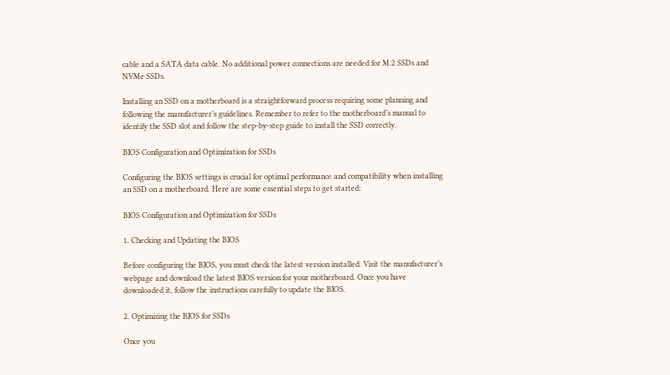cable and a SATA data cable. No additional power connections are needed for M.2 SSDs and NVMe SSDs.

Installing an SSD on a motherboard is a straightforward process requiring some planning and following the manufacturer’s guidelines. Remember to refer to the motherboard’s manual to identify the SSD slot and follow the step-by-step guide to install the SSD correctly.

BIOS Configuration and Optimization for SSDs

Configuring the BIOS settings is crucial for optimal performance and compatibility when installing an SSD on a motherboard. Here are some essential steps to get started:

BIOS Configuration and Optimization for SSDs

1. Checking and Updating the BIOS

Before configuring the BIOS, you must check the latest version installed. Visit the manufacturer’s webpage and download the latest BIOS version for your motherboard. Once you have downloaded it, follow the instructions carefully to update the BIOS.

2. Optimizing the BIOS for SSDs

Once you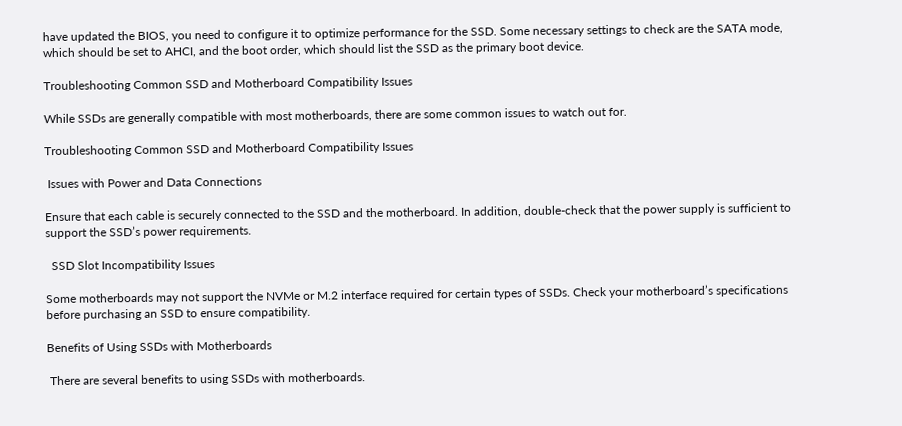have updated the BIOS, you need to configure it to optimize performance for the SSD. Some necessary settings to check are the SATA mode, which should be set to AHCI, and the boot order, which should list the SSD as the primary boot device.

Troubleshooting Common SSD and Motherboard Compatibility Issues

While SSDs are generally compatible with most motherboards, there are some common issues to watch out for.

Troubleshooting Common SSD and Motherboard Compatibility Issues

 Issues with Power and Data Connections

Ensure that each cable is securely connected to the SSD and the motherboard. In addition, double-check that the power supply is sufficient to support the SSD’s power requirements.

  SSD Slot Incompatibility Issues

Some motherboards may not support the NVMe or M.2 interface required for certain types of SSDs. Check your motherboard’s specifications before purchasing an SSD to ensure compatibility.

Benefits of Using SSDs with Motherboards

 There are several benefits to using SSDs with motherboards.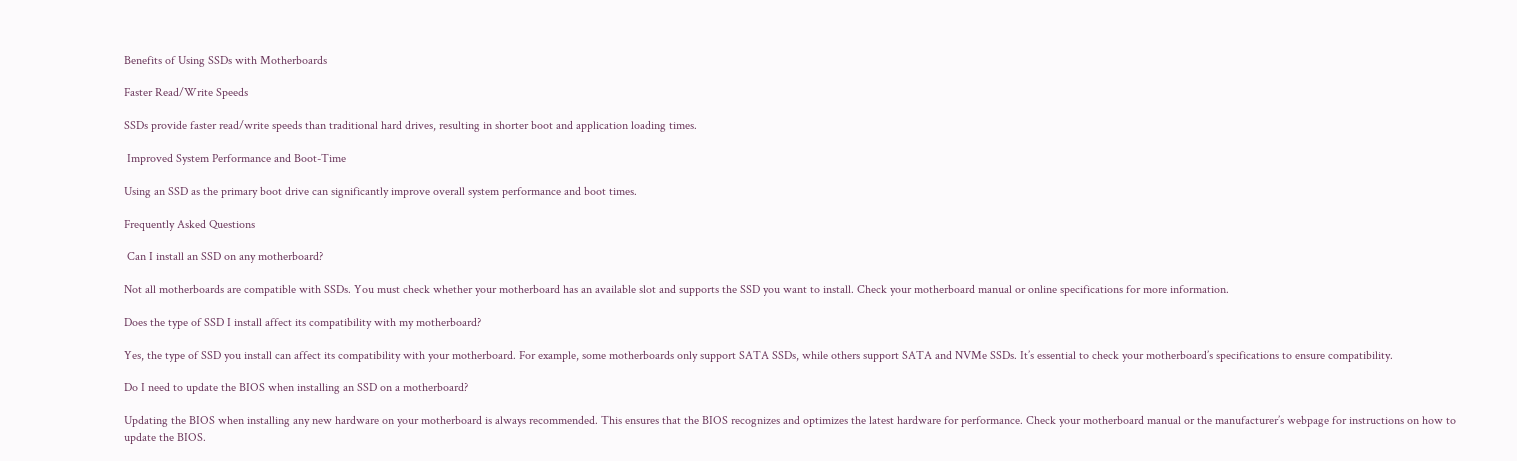Benefits of Using SSDs with Motherboards

Faster Read/Write Speeds

SSDs provide faster read/write speeds than traditional hard drives, resulting in shorter boot and application loading times.

 Improved System Performance and Boot-Time

Using an SSD as the primary boot drive can significantly improve overall system performance and boot times.

Frequently Asked Questions

 Can I install an SSD on any motherboard?

Not all motherboards are compatible with SSDs. You must check whether your motherboard has an available slot and supports the SSD you want to install. Check your motherboard manual or online specifications for more information.

Does the type of SSD I install affect its compatibility with my motherboard?

Yes, the type of SSD you install can affect its compatibility with your motherboard. For example, some motherboards only support SATA SSDs, while others support SATA and NVMe SSDs. It’s essential to check your motherboard’s specifications to ensure compatibility.

Do I need to update the BIOS when installing an SSD on a motherboard?

Updating the BIOS when installing any new hardware on your motherboard is always recommended. This ensures that the BIOS recognizes and optimizes the latest hardware for performance. Check your motherboard manual or the manufacturer’s webpage for instructions on how to update the BIOS.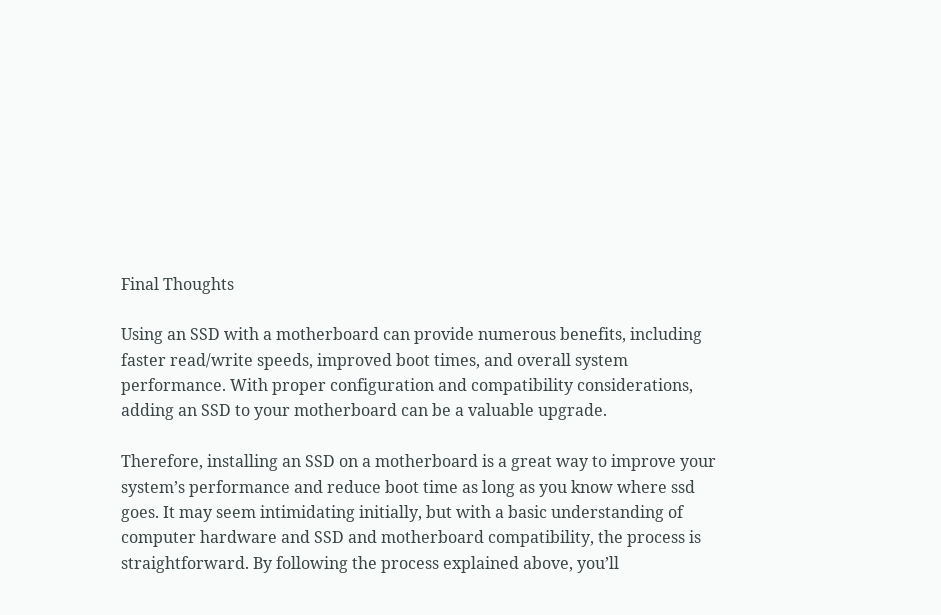Final Thoughts

Using an SSD with a motherboard can provide numerous benefits, including faster read/write speeds, improved boot times, and overall system performance. With proper configuration and compatibility considerations, adding an SSD to your motherboard can be a valuable upgrade.

Therefore, installing an SSD on a motherboard is a great way to improve your system’s performance and reduce boot time as long as you know where ssd goes. It may seem intimidating initially, but with a basic understanding of computer hardware and SSD and motherboard compatibility, the process is straightforward. By following the process explained above, you’ll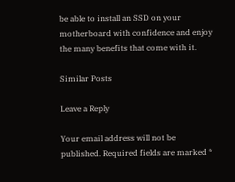be able to install an SSD on your motherboard with confidence and enjoy the many benefits that come with it.

Similar Posts

Leave a Reply

Your email address will not be published. Required fields are marked *